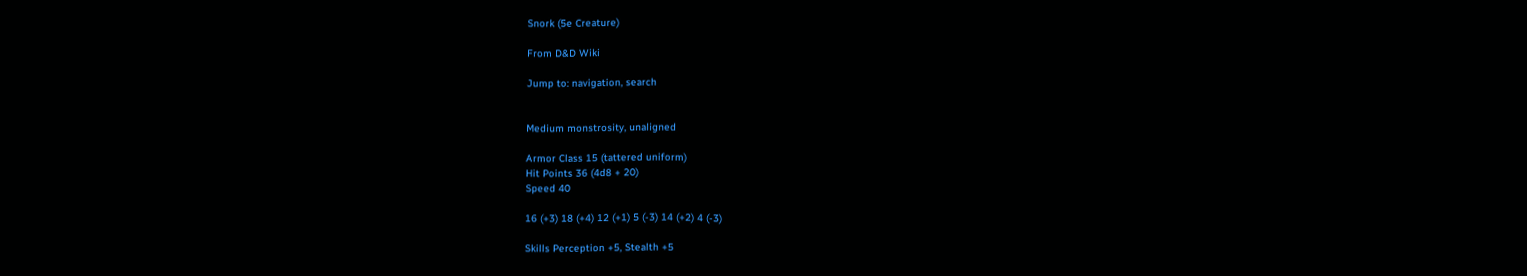Snork (5e Creature)

From D&D Wiki

Jump to: navigation, search


Medium monstrosity, unaligned

Armor Class 15 (tattered uniform)
Hit Points 36 (4d8 + 20)
Speed 40

16 (+3) 18 (+4) 12 (+1) 5 (-3) 14 (+2) 4 (-3)

Skills Perception +5, Stealth +5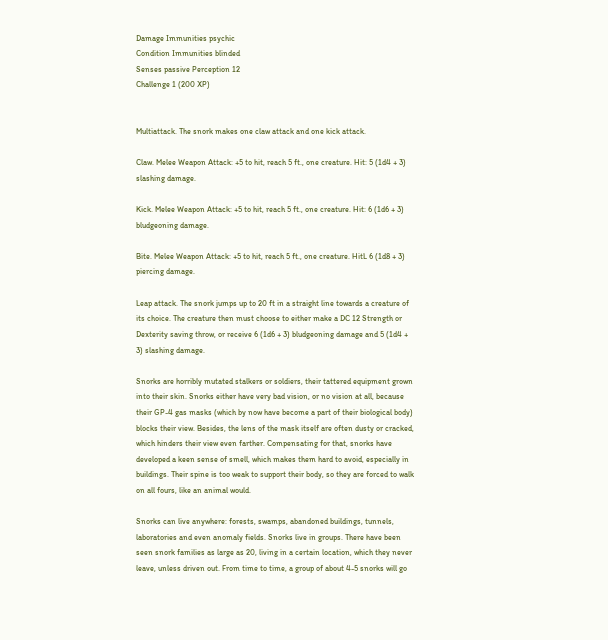Damage Immunities psychic
Condition Immunities blinded
Senses passive Perception 12
Challenge 1 (200 XP)


Multiattack. The snork makes one claw attack and one kick attack.

Claw. Melee Weapon Attack: +5 to hit, reach 5 ft., one creature. Hit: 5 (1d4 + 3) slashing damage.

Kick. Melee Weapon Attack: +5 to hit, reach 5 ft., one creature. Hit: 6 (1d6 + 3) bludgeoning damage.

Bite. Melee Weapon Attack: +5 to hit, reach 5 ft., one creature. HitL 6 (1d8 + 3) piercing damage.

Leap attack. The snork jumps up to 20 ft in a straight line towards a creature of its choice. The creature then must choose to either make a DC 12 Strength or Dexterity saving throw, or receive 6 (1d6 + 3) bludgeoning damage and 5 (1d4 + 3) slashing damage.

Snorks are horribly mutated stalkers or soldiers, their tattered equipment grown into their skin. Snorks either have very bad vision, or no vision at all, because their GP-4 gas masks (which by now have become a part of their biological body) blocks their view. Besides, the lens of the mask itself are often dusty or cracked, which hinders their view even farther. Compensating for that, snorks have developed a keen sense of smell, which makes them hard to avoid, especially in buildings. Their spine is too weak to support their body, so they are forced to walk on all fours, like an animal would.

Snorks can live anywhere: forests, swamps, abandoned buildings, tunnels, laboratories and even anomaly fields. Snorks live in groups. There have been seen snork families as large as 20, living in a certain location, which they never leave, unless driven out. From time to time, a group of about 4-5 snorks will go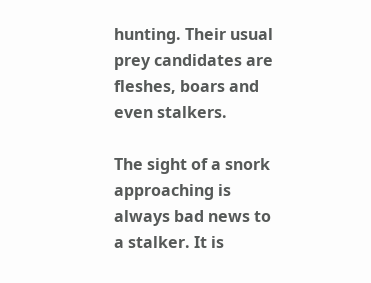hunting. Their usual prey candidates are fleshes, boars and even stalkers.

The sight of a snork approaching is always bad news to a stalker. It is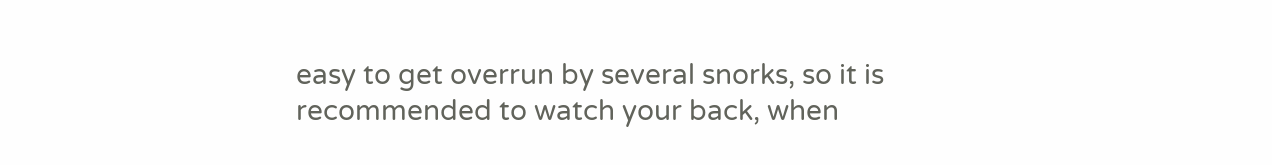easy to get overrun by several snorks, so it is recommended to watch your back, when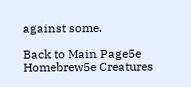against some.

Back to Main Page5e Homebrew5e Creatures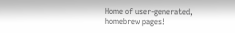Home of user-generated,
homebrew pages!